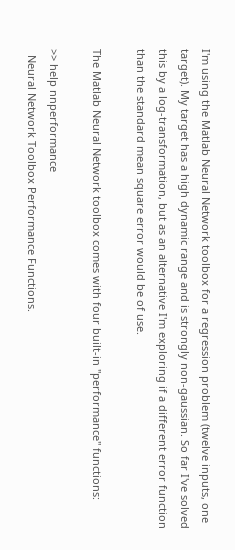I'm using the Matlab Neural Network toolbox for a regression problem (twelve inputs, one target). My target has a high dynamic range and is strongly non-gaussian. So far I've solved this by a log-transformation, but as an alternative I'm exploring if a different error function than the standard mean square error would be of use.

The Matlab Neural Network toolbox comes with four built-in "performance" functions:

>> help nnperformance
  Neural Network Toolbox Performance Functions.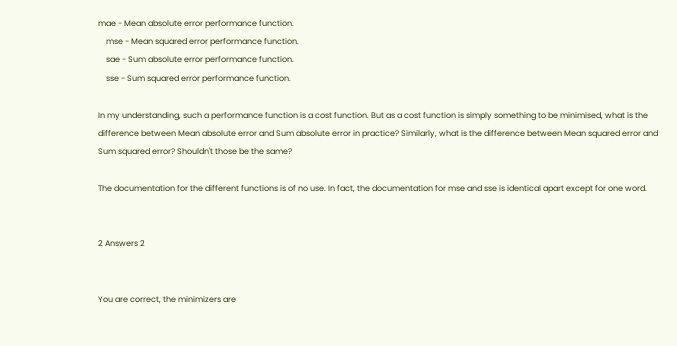mae - Mean absolute error performance function.
    mse - Mean squared error performance function.
    sae - Sum absolute error performance function.
    sse - Sum squared error performance function.

In my understanding, such a performance function is a cost function. But as a cost function is simply something to be minimised, what is the difference between Mean absolute error and Sum absolute error in practice? Similarly, what is the difference between Mean squared error and Sum squared error? Shouldn't those be the same?

The documentation for the different functions is of no use. In fact, the documentation for mse and sse is identical apart except for one word.


2 Answers 2


You are correct, the minimizers are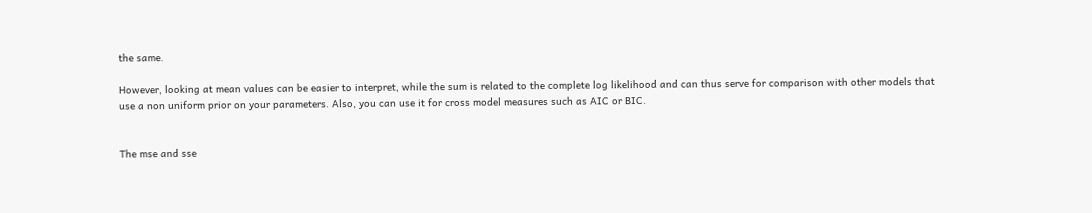the same.

However, looking at mean values can be easier to interpret, while the sum is related to the complete log likelihood and can thus serve for comparison with other models that use a non uniform prior on your parameters. Also, you can use it for cross model measures such as AIC or BIC.


The mse and sse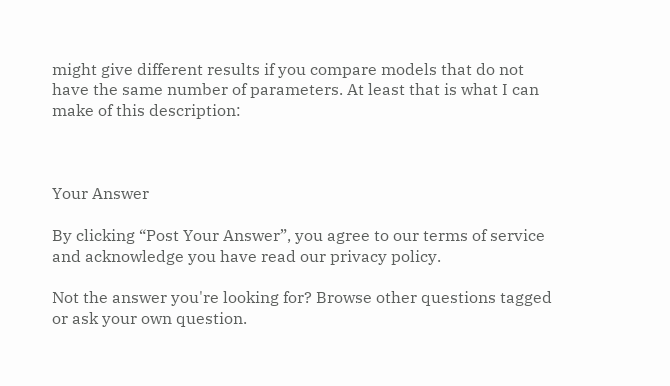might give different results if you compare models that do not have the same number of parameters. At least that is what I can make of this description:



Your Answer

By clicking “Post Your Answer”, you agree to our terms of service and acknowledge you have read our privacy policy.

Not the answer you're looking for? Browse other questions tagged or ask your own question.